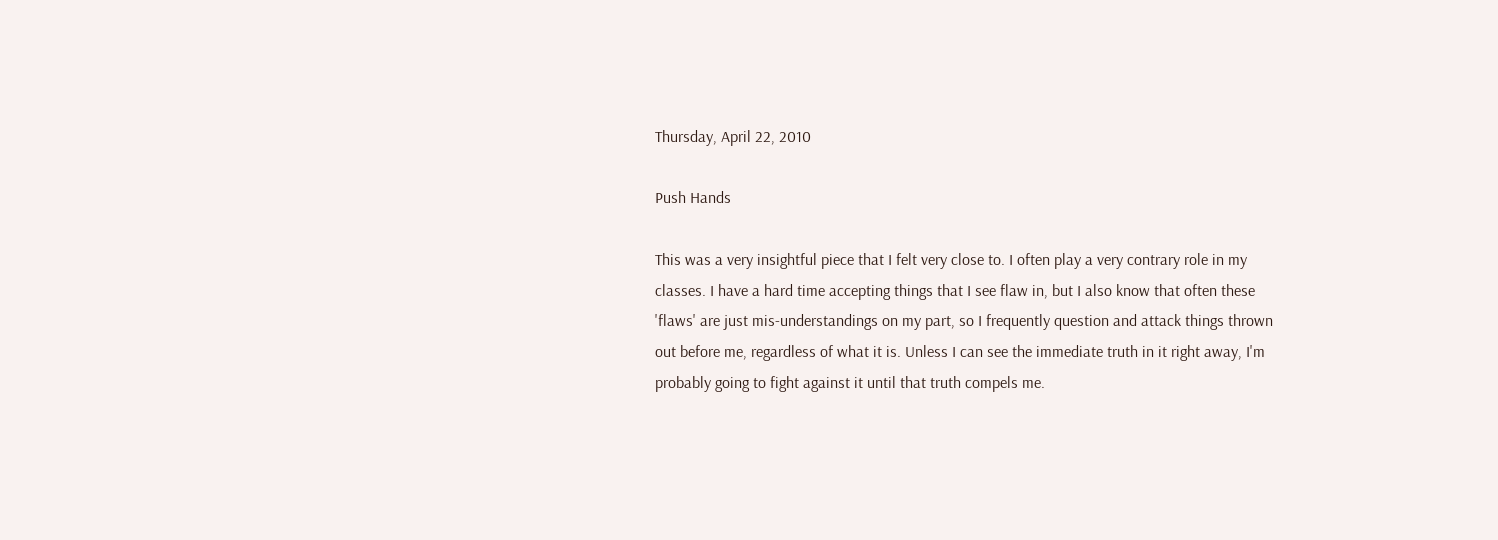Thursday, April 22, 2010

Push Hands

This was a very insightful piece that I felt very close to. I often play a very contrary role in my classes. I have a hard time accepting things that I see flaw in, but I also know that often these 'flaws' are just mis-understandings on my part, so I frequently question and attack things thrown out before me, regardless of what it is. Unless I can see the immediate truth in it right away, I'm probably going to fight against it until that truth compels me.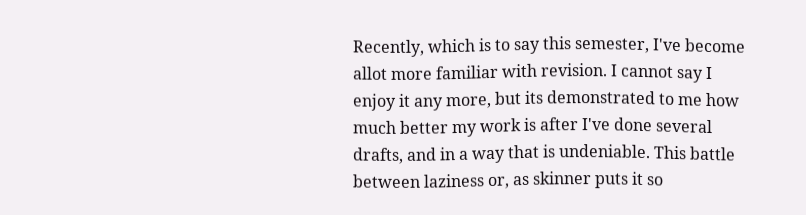Recently, which is to say this semester, I've become allot more familiar with revision. I cannot say I enjoy it any more, but its demonstrated to me how much better my work is after I've done several drafts, and in a way that is undeniable. This battle between laziness or, as skinner puts it so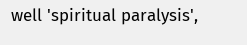well 'spiritual paralysis',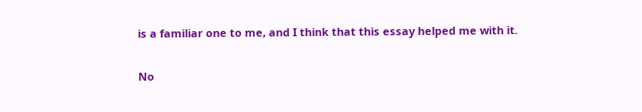is a familiar one to me, and I think that this essay helped me with it.

No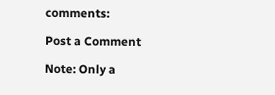comments:

Post a Comment

Note: Only a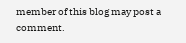member of this blog may post a comment.